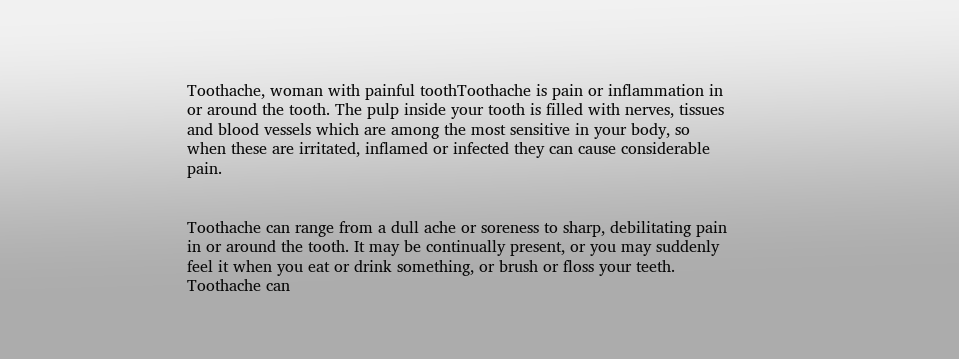Toothache, woman with painful toothToothache is pain or inflammation in or around the tooth. The pulp inside your tooth is filled with nerves, tissues and blood vessels which are among the most sensitive in your body, so when these are irritated, inflamed or infected they can cause considerable pain.


Toothache can range from a dull ache or soreness to sharp, debilitating pain in or around the tooth. It may be continually present, or you may suddenly feel it when you eat or drink something, or brush or floss your teeth. Toothache can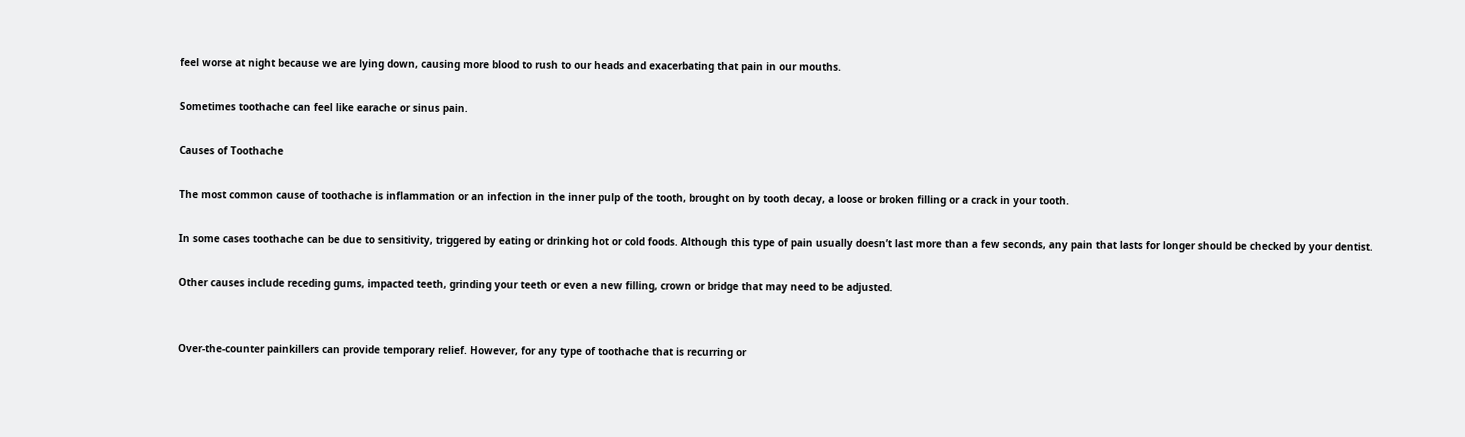feel worse at night because we are lying down, causing more blood to rush to our heads and exacerbating that pain in our mouths.

Sometimes toothache can feel like earache or sinus pain.

Causes of Toothache

The most common cause of toothache is inflammation or an infection in the inner pulp of the tooth, brought on by tooth decay, a loose or broken filling or a crack in your tooth.

In some cases toothache can be due to sensitivity, triggered by eating or drinking hot or cold foods. Although this type of pain usually doesn’t last more than a few seconds, any pain that lasts for longer should be checked by your dentist.

Other causes include receding gums, impacted teeth, grinding your teeth or even a new filling, crown or bridge that may need to be adjusted.


Over-the-counter painkillers can provide temporary relief. However, for any type of toothache that is recurring or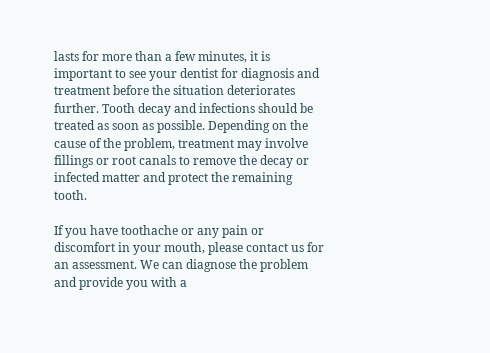lasts for more than a few minutes, it is important to see your dentist for diagnosis and treatment before the situation deteriorates further. Tooth decay and infections should be treated as soon as possible. Depending on the cause of the problem, treatment may involve fillings or root canals to remove the decay or infected matter and protect the remaining tooth.

If you have toothache or any pain or discomfort in your mouth, please contact us for an assessment. We can diagnose the problem and provide you with a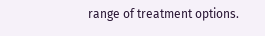range of treatment options.